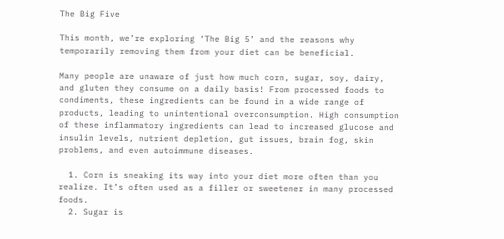The Big Five

This month, we’re exploring ‘The Big 5’ and the reasons why temporarily removing them from your diet can be beneficial.

Many people are unaware of just how much corn, sugar, soy, dairy, and gluten they consume on a daily basis! From processed foods to condiments, these ingredients can be found in a wide range of products, leading to unintentional overconsumption. High consumption of these inflammatory ingredients can lead to increased glucose and insulin levels, nutrient depletion, gut issues, brain fog, skin problems, and even autoimmune diseases.

  1. Corn is sneaking its way into your diet more often than you realize. It’s often used as a filler or sweetener in many processed foods.
  2. Sugar is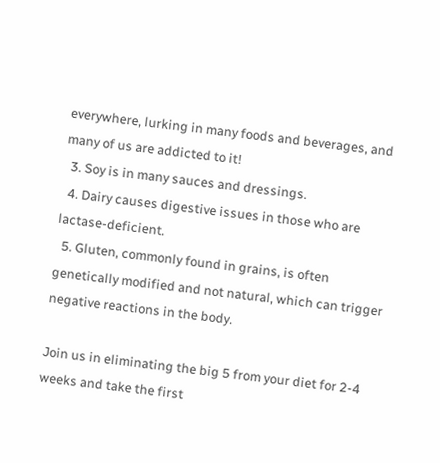everywhere, lurking in many foods and beverages, and many of us are addicted to it!
  3. Soy is in many sauces and dressings.
  4. Dairy causes digestive issues in those who are lactase-deficient.
  5. Gluten, commonly found in grains, is often genetically modified and not natural, which can trigger negative reactions in the body.

Join us in eliminating the big 5 from your diet for 2-4 weeks and take the first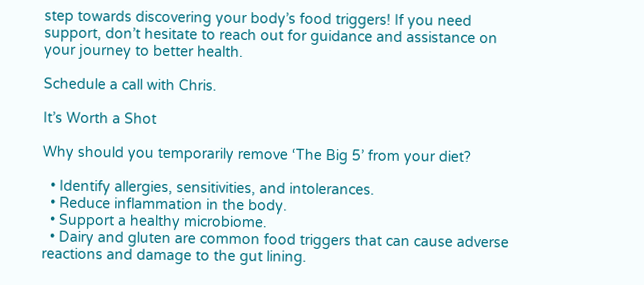step towards discovering your body’s food triggers! If you need support, don’t hesitate to reach out for guidance and assistance on your journey to better health.

Schedule a call with Chris.

It’s Worth a Shot

Why should you temporarily remove ‘The Big 5’ from your diet?

  • Identify allergies, sensitivities, and intolerances.
  • Reduce inflammation in the body.
  • Support a healthy microbiome.
  • Dairy and gluten are common food triggers that can cause adverse reactions and damage to the gut lining.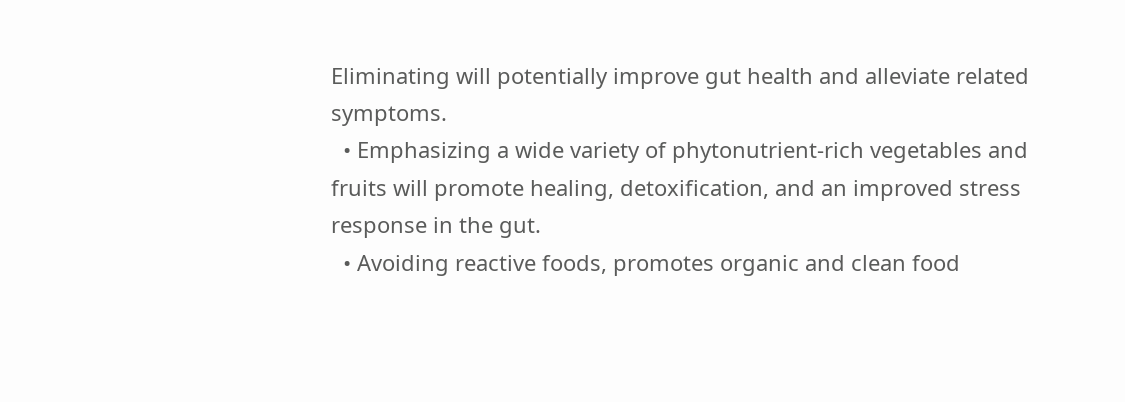Eliminating will potentially improve gut health and alleviate related symptoms.
  • Emphasizing a wide variety of phytonutrient-rich vegetables and fruits will promote healing, detoxification, and an improved stress response in the gut.
  • Avoiding reactive foods, promotes organic and clean food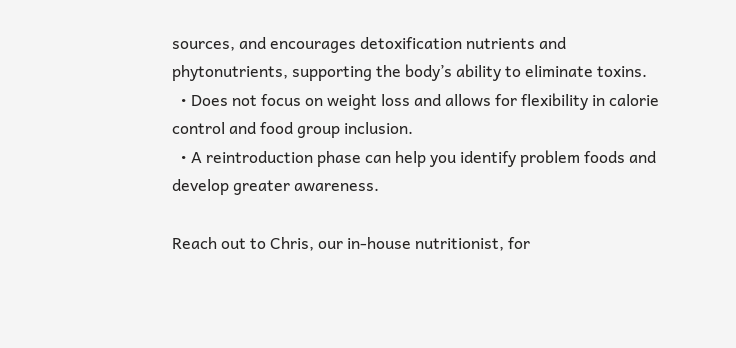sources, and encourages detoxification nutrients and phytonutrients, supporting the body’s ability to eliminate toxins.
  • Does not focus on weight loss and allows for flexibility in calorie control and food group inclusion.
  • A reintroduction phase can help you identify problem foods and develop greater awareness.

Reach out to Chris, our in-house nutritionist, for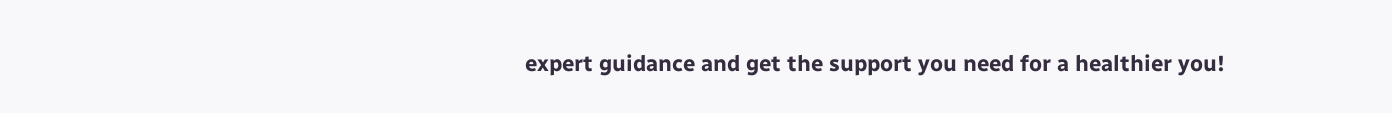expert guidance and get the support you need for a healthier you!